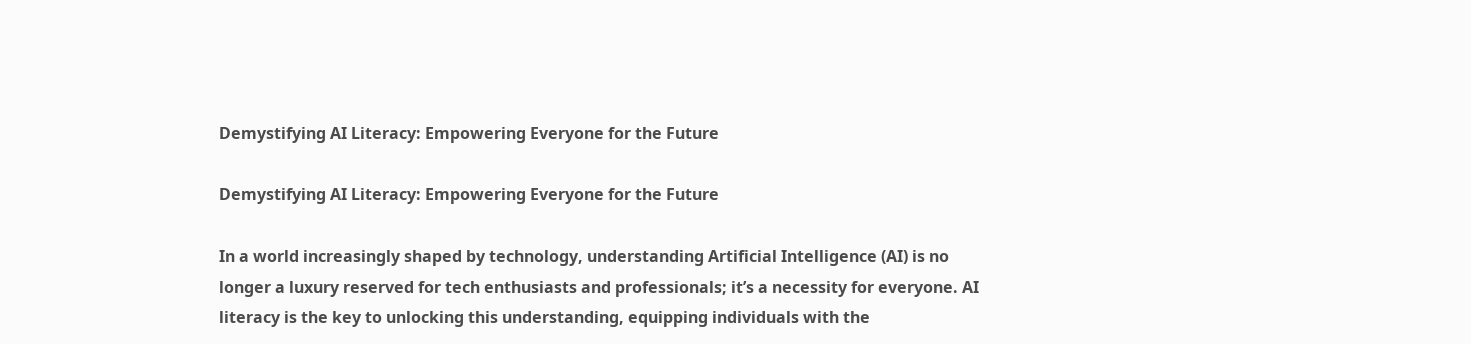Demystifying AI Literacy: Empowering Everyone for the Future

Demystifying AI Literacy: Empowering Everyone for the Future

In a world increasingly shaped by technology, understanding Artificial Intelligence (AI) is no longer a luxury reserved for tech enthusiasts and professionals; it’s a necessity for everyone. AI literacy is the key to unlocking this understanding, equipping individuals with the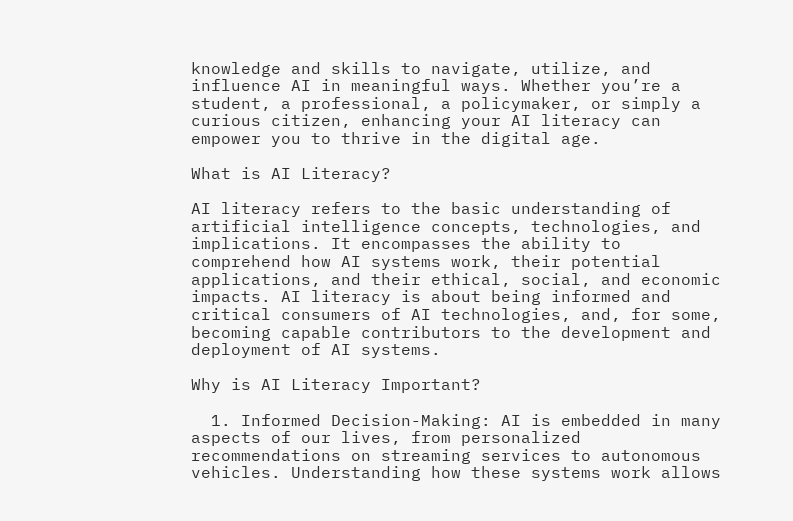knowledge and skills to navigate, utilize, and influence AI in meaningful ways. Whether you’re a student, a professional, a policymaker, or simply a curious citizen, enhancing your AI literacy can empower you to thrive in the digital age.

What is AI Literacy?

AI literacy refers to the basic understanding of artificial intelligence concepts, technologies, and implications. It encompasses the ability to comprehend how AI systems work, their potential applications, and their ethical, social, and economic impacts. AI literacy is about being informed and critical consumers of AI technologies, and, for some, becoming capable contributors to the development and deployment of AI systems.

Why is AI Literacy Important?

  1. Informed Decision-Making: AI is embedded in many aspects of our lives, from personalized recommendations on streaming services to autonomous vehicles. Understanding how these systems work allows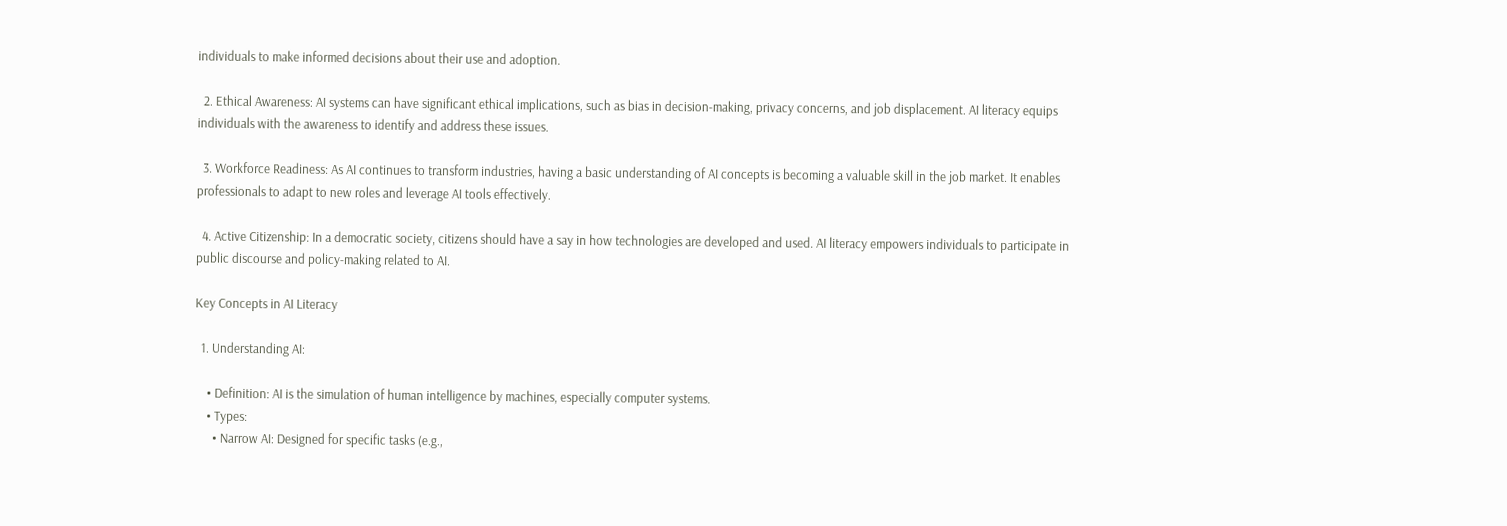individuals to make informed decisions about their use and adoption.

  2. Ethical Awareness: AI systems can have significant ethical implications, such as bias in decision-making, privacy concerns, and job displacement. AI literacy equips individuals with the awareness to identify and address these issues.

  3. Workforce Readiness: As AI continues to transform industries, having a basic understanding of AI concepts is becoming a valuable skill in the job market. It enables professionals to adapt to new roles and leverage AI tools effectively.

  4. Active Citizenship: In a democratic society, citizens should have a say in how technologies are developed and used. AI literacy empowers individuals to participate in public discourse and policy-making related to AI.

Key Concepts in AI Literacy

  1. Understanding AI:

    • Definition: AI is the simulation of human intelligence by machines, especially computer systems.
    • Types:
      • Narrow AI: Designed for specific tasks (e.g.,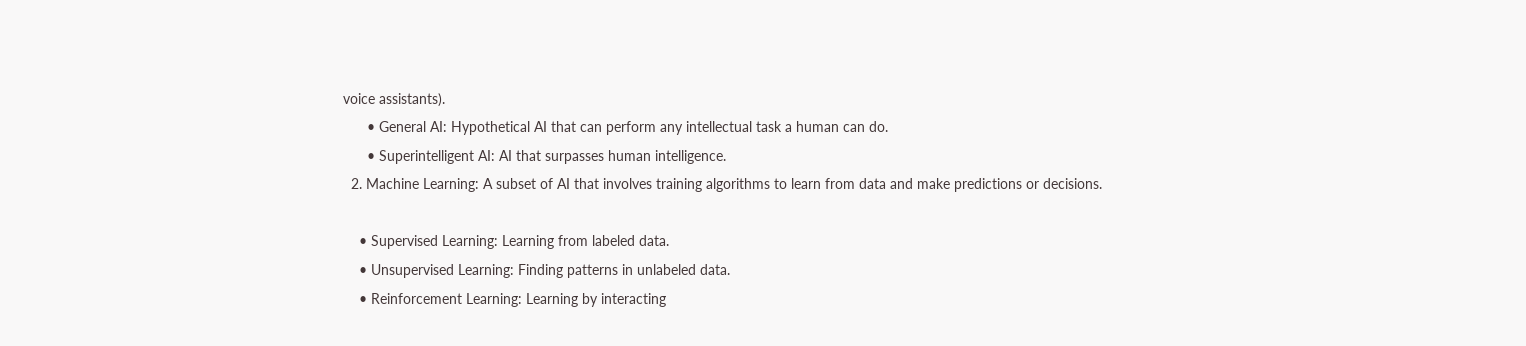voice assistants).
      • General AI: Hypothetical AI that can perform any intellectual task a human can do.
      • Superintelligent AI: AI that surpasses human intelligence.
  2. Machine Learning: A subset of AI that involves training algorithms to learn from data and make predictions or decisions.

    • Supervised Learning: Learning from labeled data.
    • Unsupervised Learning: Finding patterns in unlabeled data.
    • Reinforcement Learning: Learning by interacting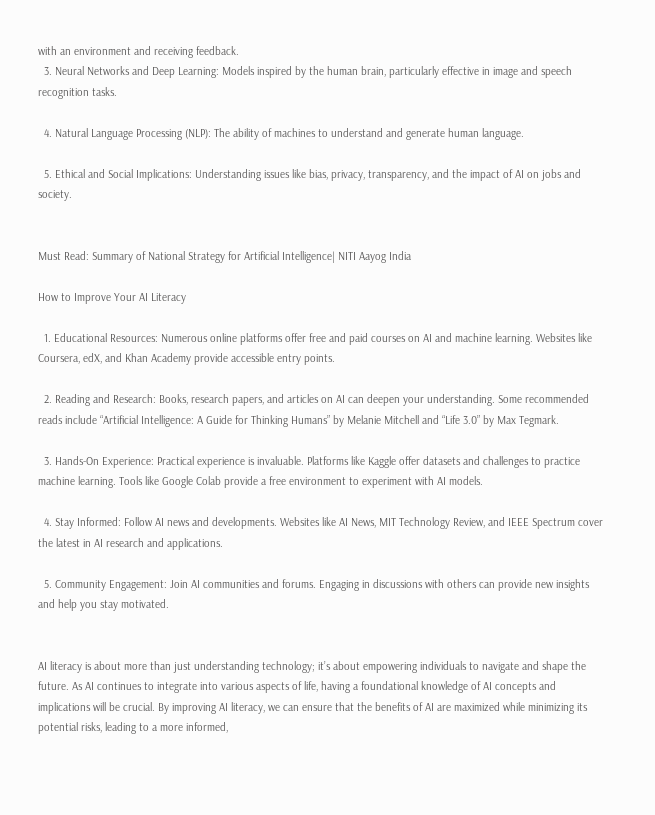with an environment and receiving feedback.
  3. Neural Networks and Deep Learning: Models inspired by the human brain, particularly effective in image and speech recognition tasks.

  4. Natural Language Processing (NLP): The ability of machines to understand and generate human language.

  5. Ethical and Social Implications: Understanding issues like bias, privacy, transparency, and the impact of AI on jobs and society.


Must Read: Summary of National Strategy for Artificial Intelligence| NITI Aayog India

How to Improve Your AI Literacy

  1. Educational Resources: Numerous online platforms offer free and paid courses on AI and machine learning. Websites like Coursera, edX, and Khan Academy provide accessible entry points.

  2. Reading and Research: Books, research papers, and articles on AI can deepen your understanding. Some recommended reads include “Artificial Intelligence: A Guide for Thinking Humans” by Melanie Mitchell and “Life 3.0” by Max Tegmark.

  3. Hands-On Experience: Practical experience is invaluable. Platforms like Kaggle offer datasets and challenges to practice machine learning. Tools like Google Colab provide a free environment to experiment with AI models.

  4. Stay Informed: Follow AI news and developments. Websites like AI News, MIT Technology Review, and IEEE Spectrum cover the latest in AI research and applications.

  5. Community Engagement: Join AI communities and forums. Engaging in discussions with others can provide new insights and help you stay motivated.


AI literacy is about more than just understanding technology; it’s about empowering individuals to navigate and shape the future. As AI continues to integrate into various aspects of life, having a foundational knowledge of AI concepts and implications will be crucial. By improving AI literacy, we can ensure that the benefits of AI are maximized while minimizing its potential risks, leading to a more informed,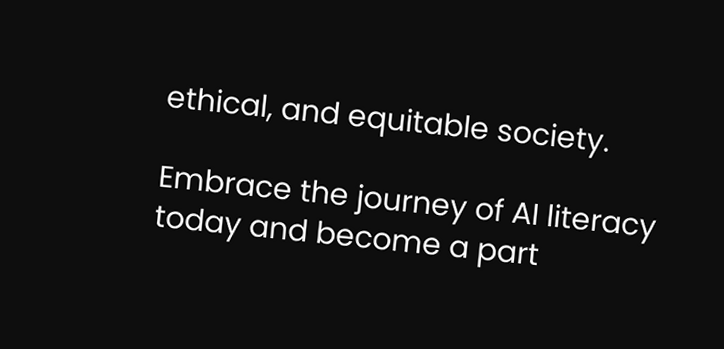ethical, and equitable society.

Embrace the journey of AI literacy today and become a part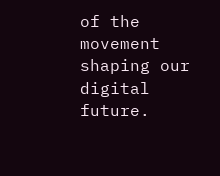of the movement shaping our digital future.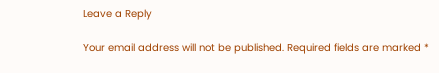Leave a Reply

Your email address will not be published. Required fields are marked *